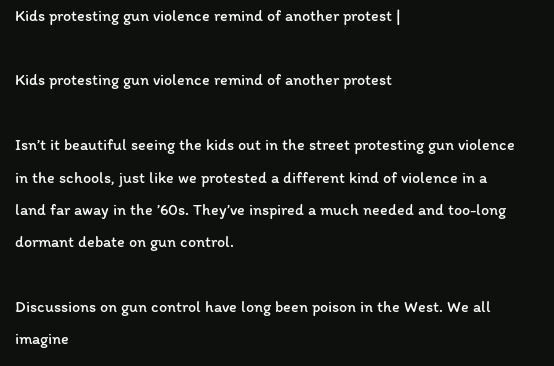Kids protesting gun violence remind of another protest |

Kids protesting gun violence remind of another protest

Isn’t it beautiful seeing the kids out in the street protesting gun violence in the schools, just like we protested a different kind of violence in a land far away in the ’60s. They’ve inspired a much needed and too-long dormant debate on gun control.

Discussions on gun control have long been poison in the West. We all imagine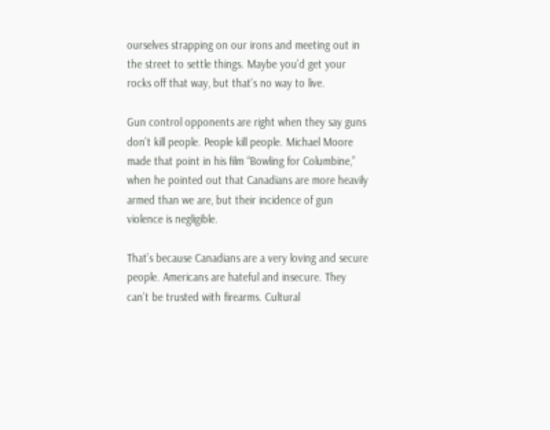ourselves strapping on our irons and meeting out in the street to settle things. Maybe you’d get your rocks off that way, but that’s no way to live.

Gun control opponents are right when they say guns don’t kill people. People kill people. Michael Moore made that point in his film “Bowling for Columbine,” when he pointed out that Canadians are more heavily armed than we are, but their incidence of gun violence is negligible.

That’s because Canadians are a very loving and secure people. Americans are hateful and insecure. They can’t be trusted with firearms. Cultural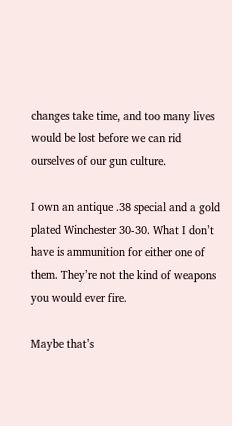changes take time, and too many lives would be lost before we can rid ourselves of our gun culture.

I own an antique .38 special and a gold plated Winchester 30-30. What I don’t have is ammunition for either one of them. They’re not the kind of weapons you would ever fire.

Maybe that’s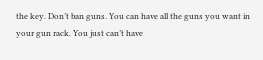the key. Don’t ban guns. You can have all the guns you want in your gun rack. You just can’t have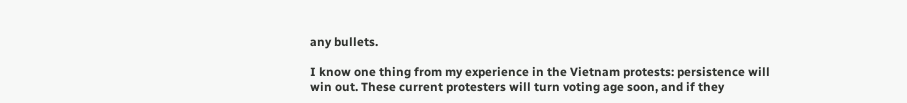any bullets.

I know one thing from my experience in the Vietnam protests: persistence will win out. These current protesters will turn voting age soon, and if they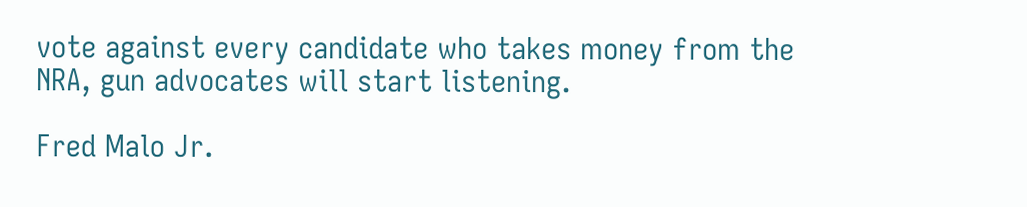vote against every candidate who takes money from the NRA, gun advocates will start listening.

Fred Malo Jr.